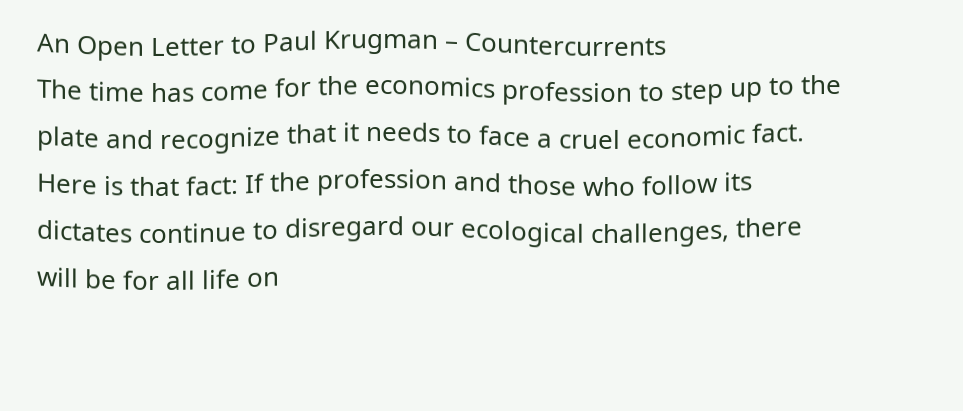An Open Letter to Paul Krugman – Countercurrents
The time has come for the economics profession to step up to the plate and recognize that it needs to face a cruel economic fact. Here is that fact: If the profession and those who follow its dictates continue to disregard our ecological challenges, there will be for all life on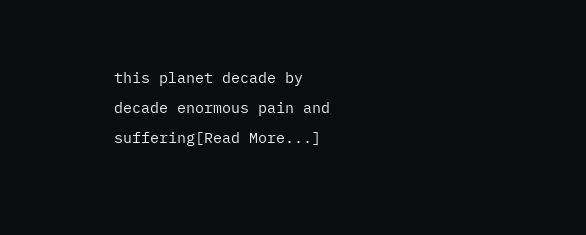this planet decade by decade enormous pain and suffering[Read More...]